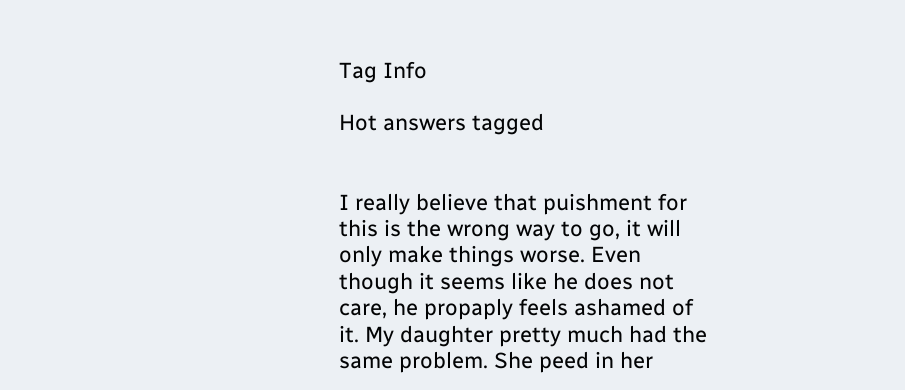Tag Info

Hot answers tagged


I really believe that puishment for this is the wrong way to go, it will only make things worse. Even though it seems like he does not care, he propaply feels ashamed of it. My daughter pretty much had the same problem. She peed in her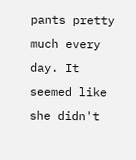pants pretty much every day. It seemed like she didn't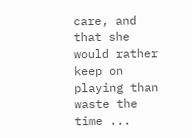care, and that she would rather keep on playing than waste the time ...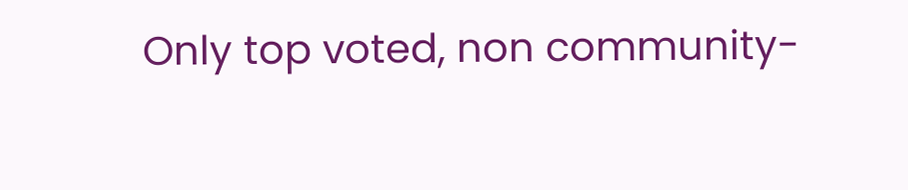Only top voted, non community-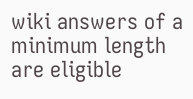wiki answers of a minimum length are eligible